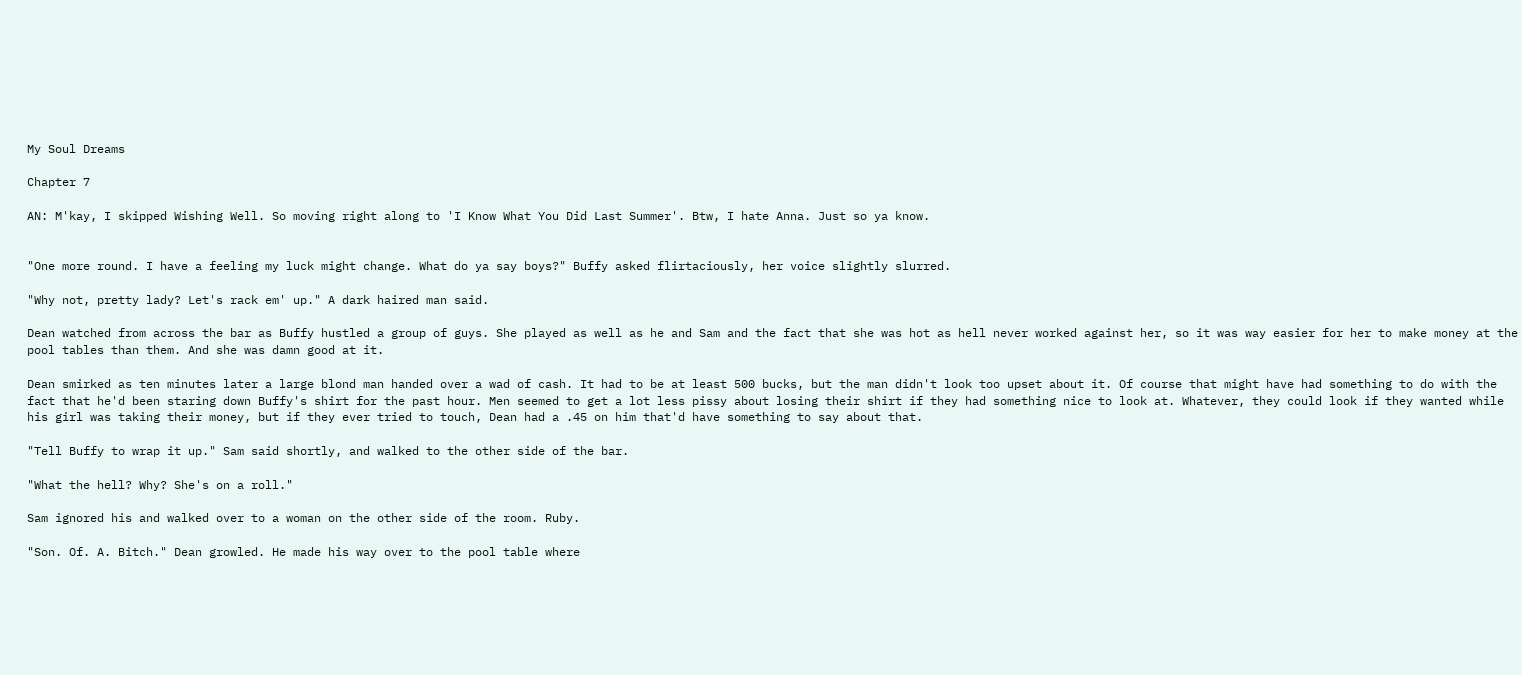My Soul Dreams

Chapter 7

AN: M'kay, I skipped Wishing Well. So moving right along to 'I Know What You Did Last Summer'. Btw, I hate Anna. Just so ya know.


"One more round. I have a feeling my luck might change. What do ya say boys?" Buffy asked flirtaciously, her voice slightly slurred.

"Why not, pretty lady? Let's rack em' up." A dark haired man said.

Dean watched from across the bar as Buffy hustled a group of guys. She played as well as he and Sam and the fact that she was hot as hell never worked against her, so it was way easier for her to make money at the pool tables than them. And she was damn good at it.

Dean smirked as ten minutes later a large blond man handed over a wad of cash. It had to be at least 500 bucks, but the man didn't look too upset about it. Of course that might have had something to do with the fact that he'd been staring down Buffy's shirt for the past hour. Men seemed to get a lot less pissy about losing their shirt if they had something nice to look at. Whatever, they could look if they wanted while his girl was taking their money, but if they ever tried to touch, Dean had a .45 on him that'd have something to say about that.

"Tell Buffy to wrap it up." Sam said shortly, and walked to the other side of the bar.

"What the hell? Why? She's on a roll."

Sam ignored his and walked over to a woman on the other side of the room. Ruby.

"Son. Of. A. Bitch." Dean growled. He made his way over to the pool table where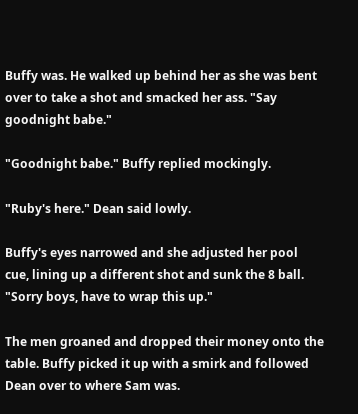Buffy was. He walked up behind her as she was bent over to take a shot and smacked her ass. "Say goodnight babe."

"Goodnight babe." Buffy replied mockingly.

"Ruby's here." Dean said lowly.

Buffy's eyes narrowed and she adjusted her pool cue, lining up a different shot and sunk the 8 ball. "Sorry boys, have to wrap this up."

The men groaned and dropped their money onto the table. Buffy picked it up with a smirk and followed Dean over to where Sam was.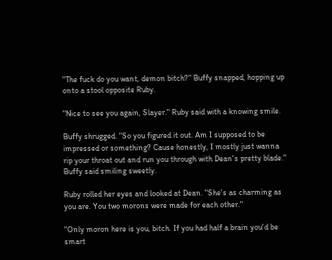"The fuck do you want, demon bitch?" Buffy snapped, hopping up onto a stool opposite Ruby.

"Nice to see you again, Slayer." Ruby said with a knowing smile.

Buffy shrugged. "So you figured it out. Am I supposed to be impressed or something? Cause honestly, I mostly just wanna rip your throat out and run you through with Dean's pretty blade." Buffy said smiling sweetly.

Ruby rolled her eyes and looked at Dean. "She's as charming as you are. You two morons were made for each other."

"Only moron here is you, bitch. If you had half a brain you'd be smart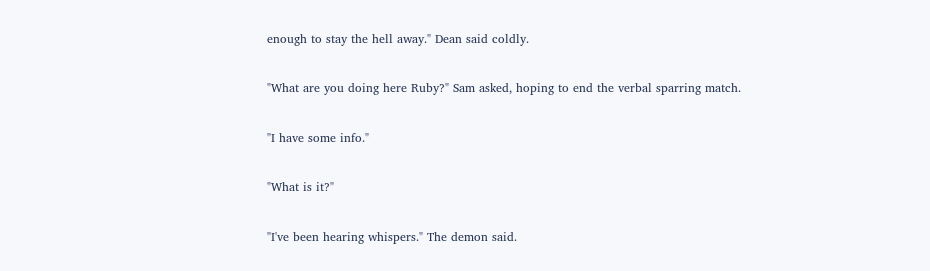enough to stay the hell away." Dean said coldly.

"What are you doing here Ruby?" Sam asked, hoping to end the verbal sparring match.

"I have some info."

"What is it?"

"I've been hearing whispers." The demon said.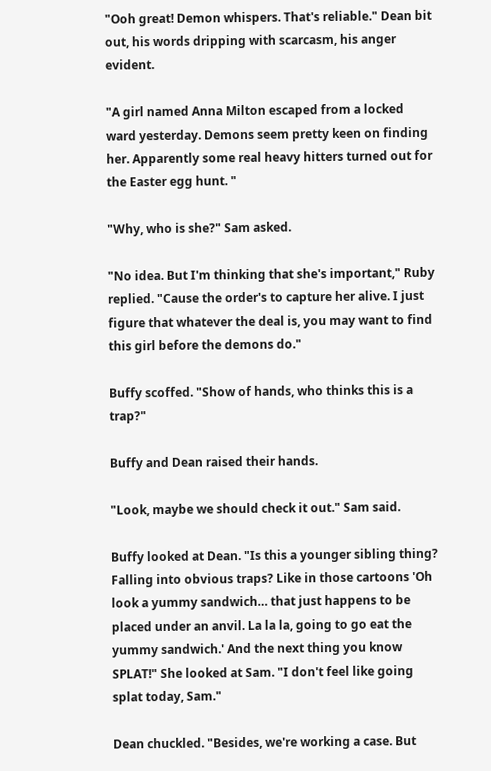"Ooh great! Demon whispers. That's reliable." Dean bit out, his words dripping with scarcasm, his anger evident.

"A girl named Anna Milton escaped from a locked ward yesterday. Demons seem pretty keen on finding her. Apparently some real heavy hitters turned out for the Easter egg hunt. "

"Why, who is she?" Sam asked.

"No idea. But I'm thinking that she's important," Ruby replied. "Cause the order's to capture her alive. I just figure that whatever the deal is, you may want to find this girl before the demons do."

Buffy scoffed. "Show of hands, who thinks this is a trap?"

Buffy and Dean raised their hands.

"Look, maybe we should check it out." Sam said.

Buffy looked at Dean. "Is this a younger sibling thing? Falling into obvious traps? Like in those cartoons 'Oh look a yummy sandwich… that just happens to be placed under an anvil. La la la, going to go eat the yummy sandwich.' And the next thing you know SPLAT!" She looked at Sam. "I don't feel like going splat today, Sam."

Dean chuckled. "Besides, we're working a case. But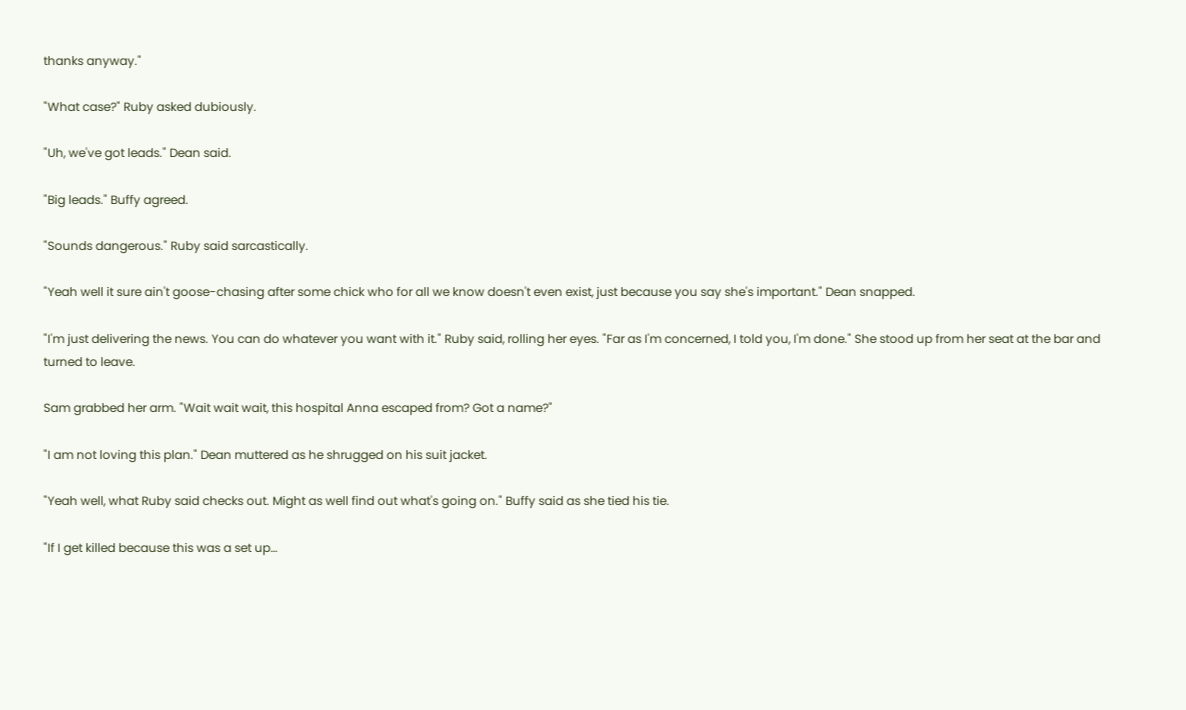thanks anyway."

"What case?" Ruby asked dubiously.

"Uh, we've got leads." Dean said.

"Big leads." Buffy agreed.

"Sounds dangerous." Ruby said sarcastically.

"Yeah well it sure ain't goose-chasing after some chick who for all we know doesn't even exist, just because you say she's important." Dean snapped.

"I'm just delivering the news. You can do whatever you want with it." Ruby said, rolling her eyes. "Far as I'm concerned, I told you, I'm done." She stood up from her seat at the bar and turned to leave.

Sam grabbed her arm. "Wait wait wait, this hospital Anna escaped from? Got a name?"

"I am not loving this plan." Dean muttered as he shrugged on his suit jacket.

"Yeah well, what Ruby said checks out. Might as well find out what's going on." Buffy said as she tied his tie.

"If I get killed because this was a set up…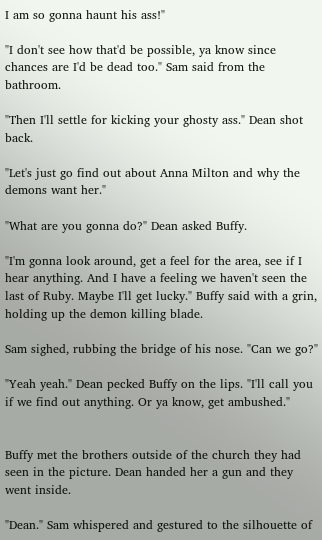I am so gonna haunt his ass!"

"I don't see how that'd be possible, ya know since chances are I'd be dead too." Sam said from the bathroom.

"Then I'll settle for kicking your ghosty ass." Dean shot back.

"Let's just go find out about Anna Milton and why the demons want her."

"What are you gonna do?" Dean asked Buffy.

"I'm gonna look around, get a feel for the area, see if I hear anything. And I have a feeling we haven't seen the last of Ruby. Maybe I'll get lucky." Buffy said with a grin, holding up the demon killing blade.

Sam sighed, rubbing the bridge of his nose. "Can we go?"

"Yeah yeah." Dean pecked Buffy on the lips. "I'll call you if we find out anything. Or ya know, get ambushed."


Buffy met the brothers outside of the church they had seen in the picture. Dean handed her a gun and they went inside.

"Dean." Sam whispered and gestured to the silhouette of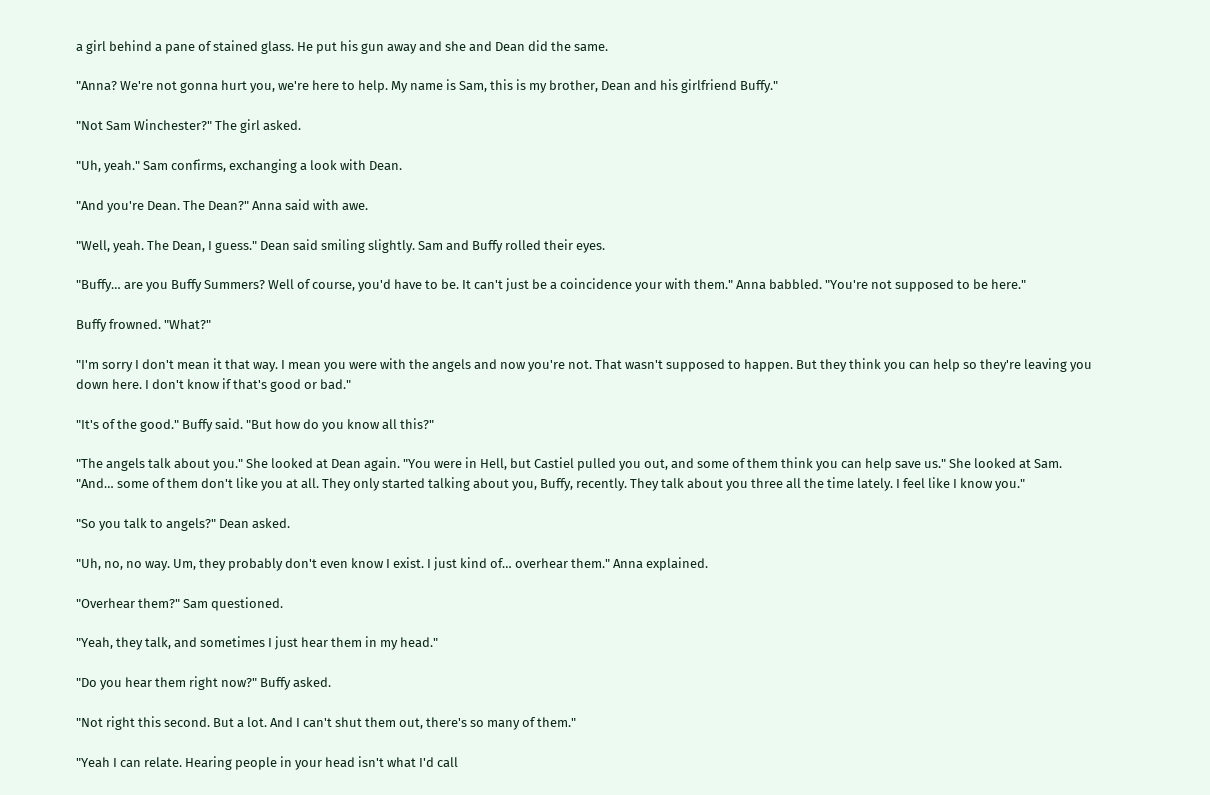a girl behind a pane of stained glass. He put his gun away and she and Dean did the same.

"Anna? We're not gonna hurt you, we're here to help. My name is Sam, this is my brother, Dean and his girlfriend Buffy."

"Not Sam Winchester?" The girl asked.

"Uh, yeah." Sam confirms, exchanging a look with Dean.

"And you're Dean. The Dean?" Anna said with awe.

"Well, yeah. The Dean, I guess." Dean said smiling slightly. Sam and Buffy rolled their eyes.

"Buffy… are you Buffy Summers? Well of course, you'd have to be. It can't just be a coincidence your with them." Anna babbled. "You're not supposed to be here."

Buffy frowned. "What?"

"I'm sorry I don't mean it that way. I mean you were with the angels and now you're not. That wasn't supposed to happen. But they think you can help so they're leaving you down here. I don't know if that's good or bad."

"It's of the good." Buffy said. "But how do you know all this?"

"The angels talk about you." She looked at Dean again. "You were in Hell, but Castiel pulled you out, and some of them think you can help save us." She looked at Sam. "And… some of them don't like you at all. They only started talking about you, Buffy, recently. They talk about you three all the time lately. I feel like I know you."

"So you talk to angels?" Dean asked.

"Uh, no, no way. Um, they probably don't even know I exist. I just kind of… overhear them." Anna explained.

"Overhear them?" Sam questioned.

"Yeah, they talk, and sometimes I just hear them in my head."

"Do you hear them right now?" Buffy asked.

"Not right this second. But a lot. And I can't shut them out, there's so many of them."

"Yeah I can relate. Hearing people in your head isn't what I'd call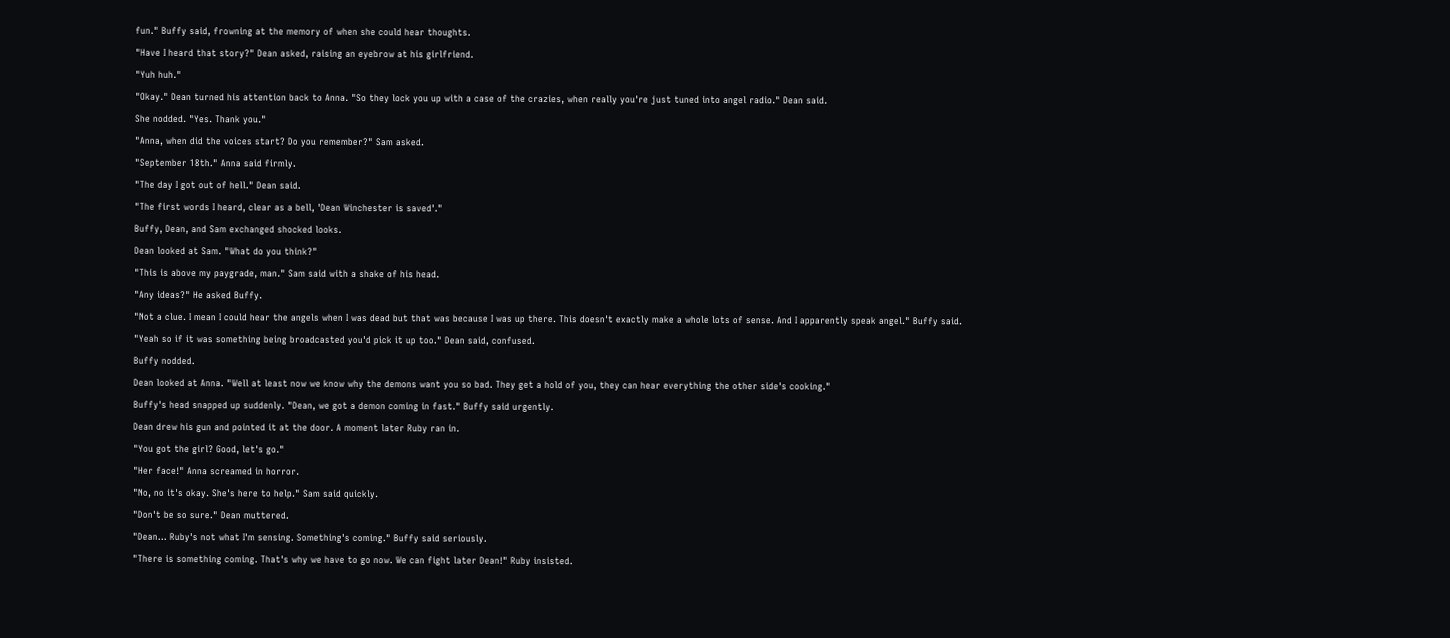fun." Buffy said, frowning at the memory of when she could hear thoughts.

"Have I heard that story?" Dean asked, raising an eyebrow at his girlfriend.

"Yuh huh."

"Okay." Dean turned his attention back to Anna. "So they lock you up with a case of the crazies, when really you're just tuned into angel radio." Dean said.

She nodded. "Yes. Thank you."

"Anna, when did the voices start? Do you remember?" Sam asked.

"September 18th." Anna said firmly.

"The day I got out of hell." Dean said.

"The first words I heard, clear as a bell, 'Dean Winchester is saved'."

Buffy, Dean, and Sam exchanged shocked looks.

Dean looked at Sam. "What do you think?"

"This is above my paygrade, man." Sam said with a shake of his head.

"Any ideas?" He asked Buffy.

"Not a clue. I mean I could hear the angels when I was dead but that was because I was up there. This doesn't exactly make a whole lots of sense. And I apparently speak angel." Buffy said.

"Yeah so if it was something being broadcasted you'd pick it up too." Dean said, confused.

Buffy nodded.

Dean looked at Anna. "Well at least now we know why the demons want you so bad. They get a hold of you, they can hear everything the other side's cooking."

Buffy's head snapped up suddenly. "Dean, we got a demon coming in fast." Buffy said urgently.

Dean drew his gun and pointed it at the door. A moment later Ruby ran in.

"You got the girl? Good, let's go."

"Her face!" Anna screamed in horror.

"No, no it's okay. She's here to help." Sam said quickly.

"Don't be so sure." Dean muttered.

"Dean… Ruby's not what I'm sensing. Something's coming." Buffy said seriously.

"There is something coming. That's why we have to go now. We can fight later Dean!" Ruby insisted.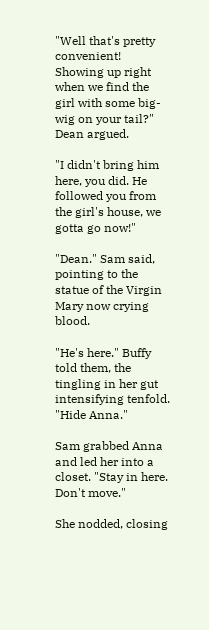"Well that's pretty convenient! Showing up right when we find the girl with some big-wig on your tail?" Dean argued.

"I didn't bring him here, you did. He followed you from the girl's house, we gotta go now!"

"Dean." Sam said, pointing to the statue of the Virgin Mary now crying blood.

"He's here." Buffy told them, the tingling in her gut intensifying tenfold. "Hide Anna."

Sam grabbed Anna and led her into a closet. "Stay in here. Don't move."

She nodded, closing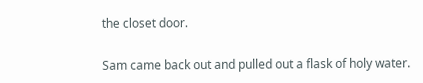the closet door.

Sam came back out and pulled out a flask of holy water.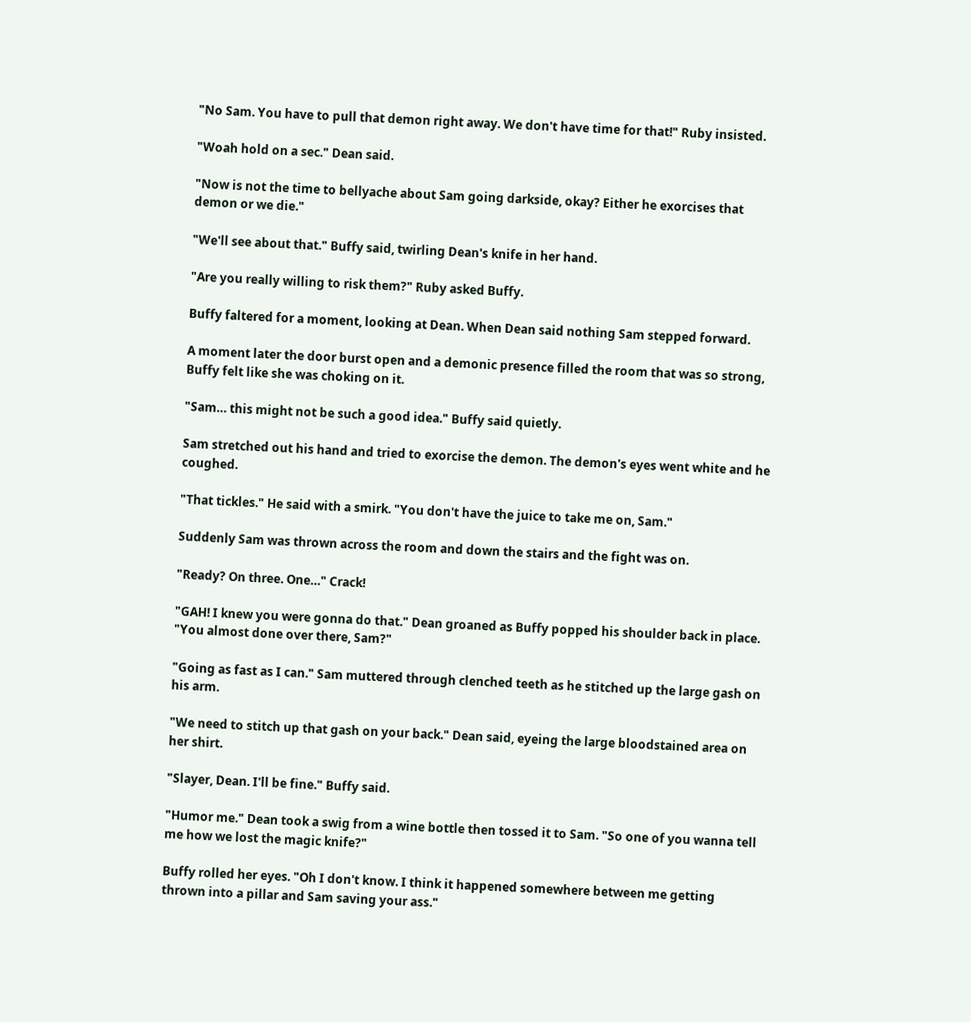"No Sam. You have to pull that demon right away. We don't have time for that!" Ruby insisted.

"Woah hold on a sec." Dean said.

"Now is not the time to bellyache about Sam going darkside, okay? Either he exorcises that demon or we die."

"We'll see about that." Buffy said, twirling Dean's knife in her hand.

"Are you really willing to risk them?" Ruby asked Buffy.

Buffy faltered for a moment, looking at Dean. When Dean said nothing Sam stepped forward.

A moment later the door burst open and a demonic presence filled the room that was so strong, Buffy felt like she was choking on it.

"Sam… this might not be such a good idea." Buffy said quietly.

Sam stretched out his hand and tried to exorcise the demon. The demon's eyes went white and he coughed.

"That tickles." He said with a smirk. "You don't have the juice to take me on, Sam."

Suddenly Sam was thrown across the room and down the stairs and the fight was on.

"Ready? On three. One…" Crack!

"GAH! I knew you were gonna do that." Dean groaned as Buffy popped his shoulder back in place. "You almost done over there, Sam?"

"Going as fast as I can." Sam muttered through clenched teeth as he stitched up the large gash on his arm.

"We need to stitch up that gash on your back." Dean said, eyeing the large bloodstained area on her shirt.

"Slayer, Dean. I'll be fine." Buffy said.

"Humor me." Dean took a swig from a wine bottle then tossed it to Sam. "So one of you wanna tell me how we lost the magic knife?"

Buffy rolled her eyes. "Oh I don't know. I think it happened somewhere between me getting thrown into a pillar and Sam saving your ass."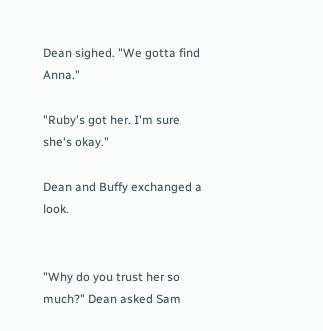Dean sighed. "We gotta find Anna."

"Ruby's got her. I'm sure she's okay."

Dean and Buffy exchanged a look.


"Why do you trust her so much?" Dean asked Sam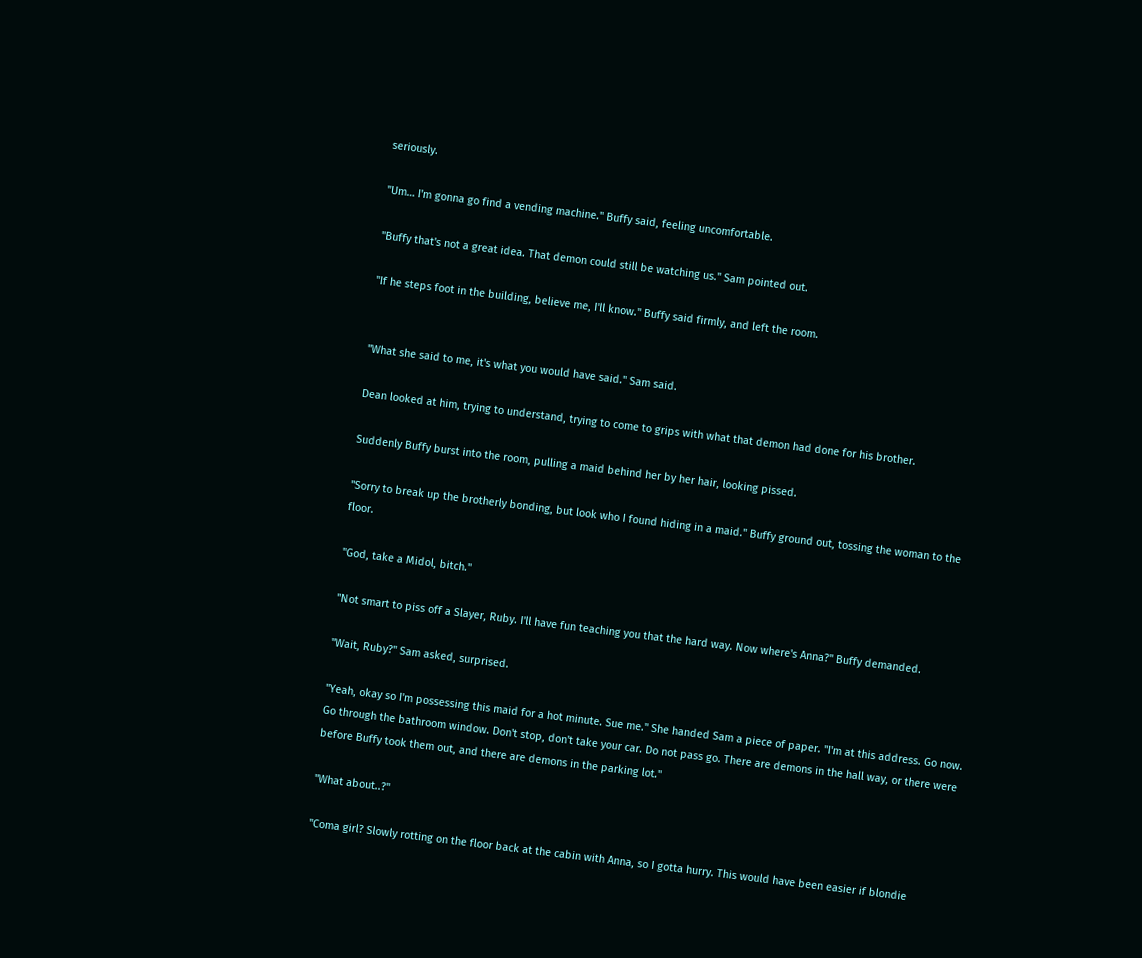seriously.

"Um… I'm gonna go find a vending machine." Buffy said, feeling uncomfortable.

"Buffy that's not a great idea. That demon could still be watching us." Sam pointed out.

"If he steps foot in the building, believe me, I'll know." Buffy said firmly, and left the room.


"What she said to me, it's what you would have said." Sam said.

Dean looked at him, trying to understand, trying to come to grips with what that demon had done for his brother.

Suddenly Buffy burst into the room, pulling a maid behind her by her hair, looking pissed.

"Sorry to break up the brotherly bonding, but look who I found hiding in a maid." Buffy ground out, tossing the woman to the floor.

"God, take a Midol, bitch."

"Not smart to piss off a Slayer, Ruby. I'll have fun teaching you that the hard way. Now where's Anna?" Buffy demanded.

"Wait, Ruby?" Sam asked, surprised.

"Yeah, okay so I'm possessing this maid for a hot minute. Sue me." She handed Sam a piece of paper. "I'm at this address. Go now. Go through the bathroom window. Don't stop, don't take your car. Do not pass go. There are demons in the hall way, or there were before Buffy took them out, and there are demons in the parking lot."

"What about..?"

"Coma girl? Slowly rotting on the floor back at the cabin with Anna, so I gotta hurry. This would have been easier if blondie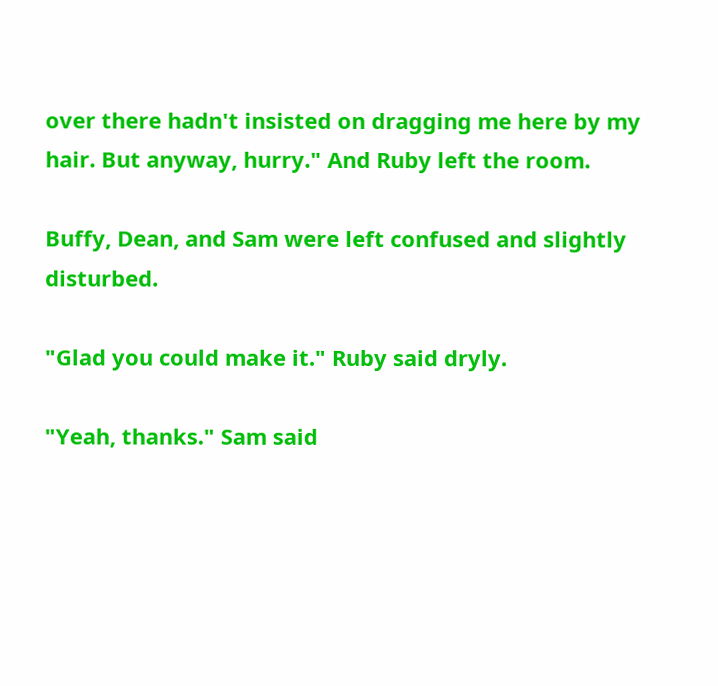over there hadn't insisted on dragging me here by my hair. But anyway, hurry." And Ruby left the room.

Buffy, Dean, and Sam were left confused and slightly disturbed.

"Glad you could make it." Ruby said dryly.

"Yeah, thanks." Sam said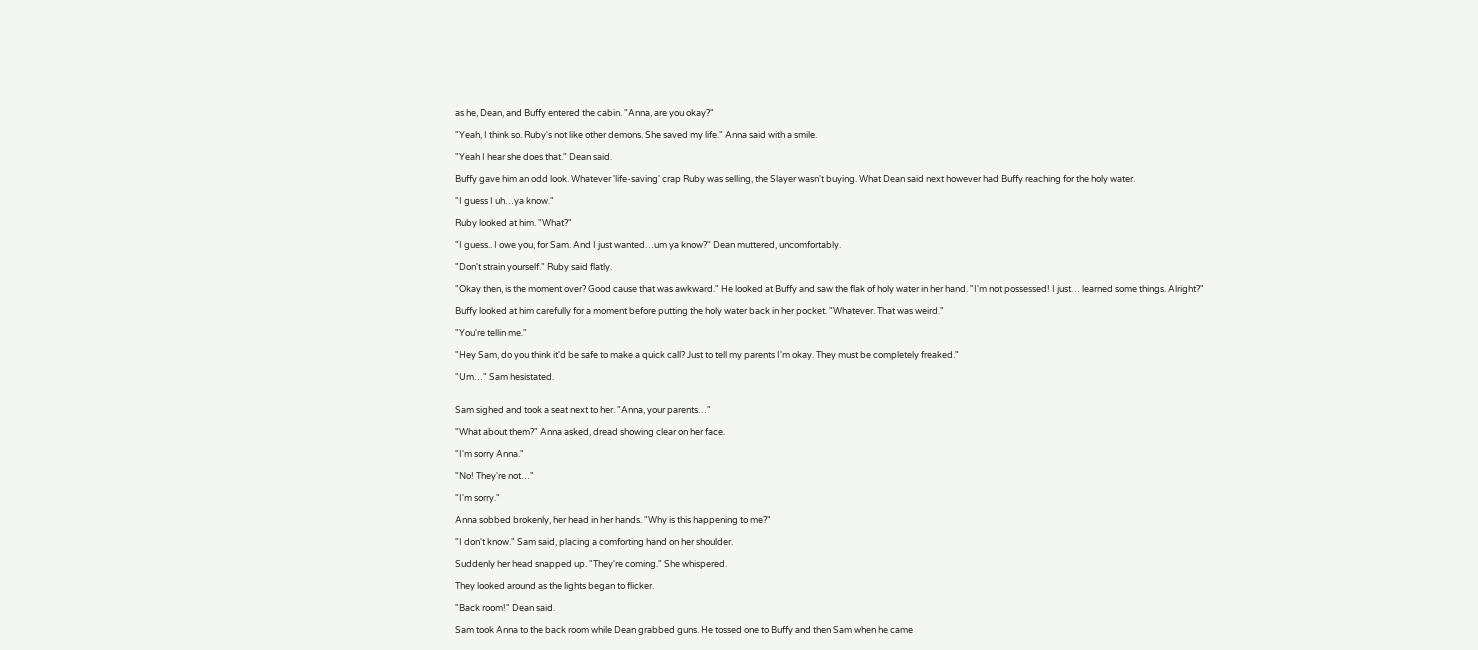as he, Dean, and Buffy entered the cabin. "Anna, are you okay?"

"Yeah, I think so. Ruby's not like other demons. She saved my life." Anna said with a smile.

"Yeah I hear she does that." Dean said.

Buffy gave him an odd look. Whatever 'life-saving' crap Ruby was selling, the Slayer wasn't buying. What Dean said next however had Buffy reaching for the holy water.

"I guess I uh…ya know."

Ruby looked at him. "What?"

"I guess.. I owe you, for Sam. And I just wanted…um ya know?" Dean muttered, uncomfortably.

"Don't strain yourself." Ruby said flatly.

"Okay then, is the moment over? Good cause that was awkward." He looked at Buffy and saw the flak of holy water in her hand. "I'm not possessed! I just… learned some things. Alright?"

Buffy looked at him carefully for a moment before putting the holy water back in her pocket. "Whatever. That was weird."

"You're tellin me."

"Hey Sam, do you think it'd be safe to make a quick call? Just to tell my parents I'm okay. They must be completely freaked."

"Um…" Sam hesistated.


Sam sighed and took a seat next to her. "Anna, your parents…"

"What about them?" Anna asked, dread showing clear on her face.

"I'm sorry Anna."

"No! They're not…"

"I'm sorry."

Anna sobbed brokenly, her head in her hands. "Why is this happening to me?"

"I don't know." Sam said, placing a comforting hand on her shoulder.

Suddenly her head snapped up. "They're coming." She whispered.

They looked around as the lights began to flicker.

"Back room!" Dean said.

Sam took Anna to the back room while Dean grabbed guns. He tossed one to Buffy and then Sam when he came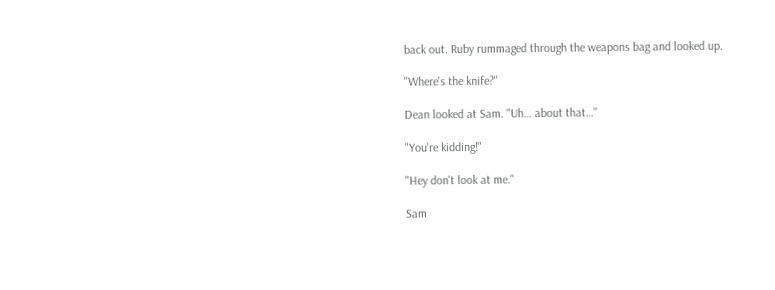back out. Ruby rummaged through the weapons bag and looked up.

"Where's the knife?"

Dean looked at Sam. "Uh… about that…"

"You're kidding!"

"Hey don't look at me."

Sam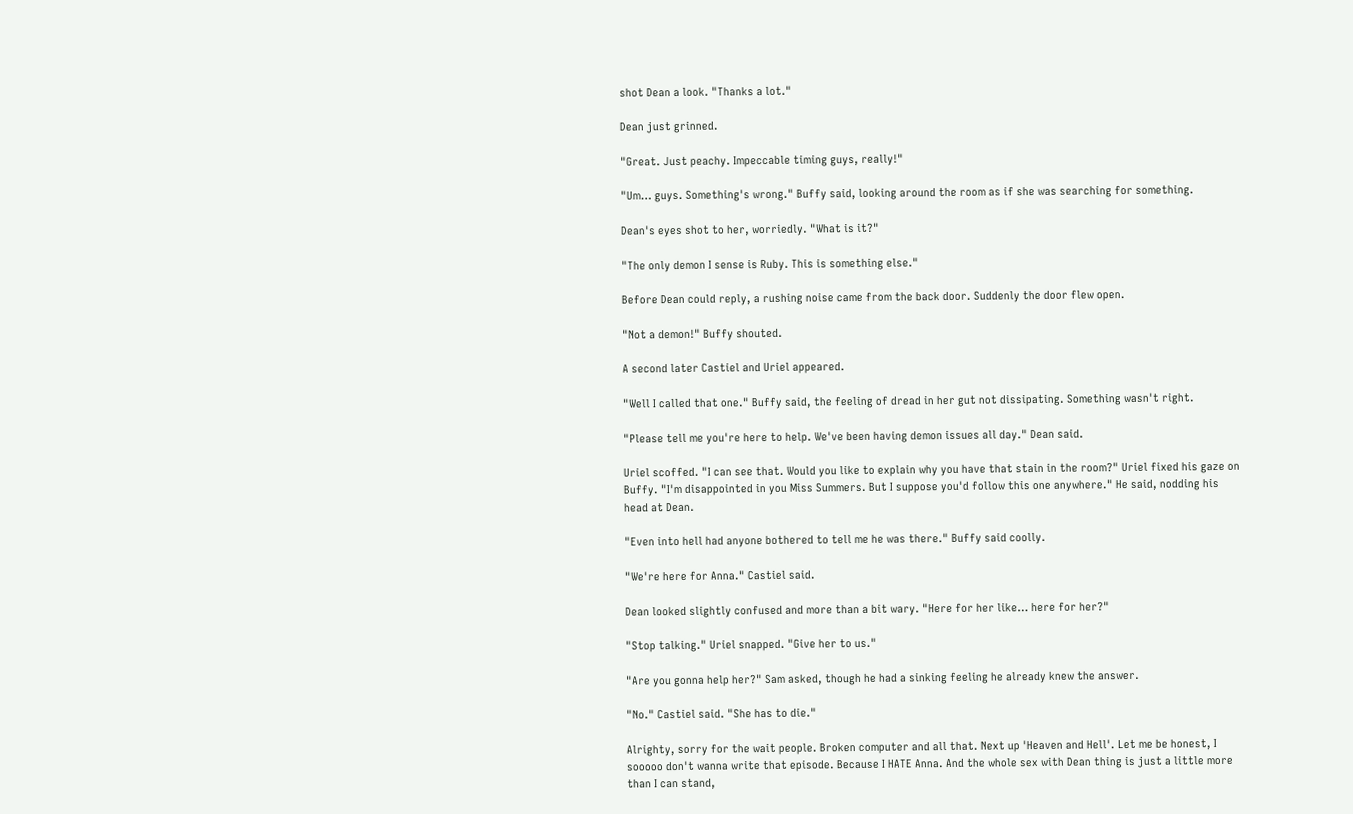shot Dean a look. "Thanks a lot."

Dean just grinned.

"Great. Just peachy. Impeccable timing guys, really!"

"Um… guys. Something's wrong." Buffy said, looking around the room as if she was searching for something.

Dean's eyes shot to her, worriedly. "What is it?"

"The only demon I sense is Ruby. This is something else."

Before Dean could reply, a rushing noise came from the back door. Suddenly the door flew open.

"Not a demon!" Buffy shouted.

A second later Castiel and Uriel appeared.

"Well I called that one." Buffy said, the feeling of dread in her gut not dissipating. Something wasn't right.

"Please tell me you're here to help. We've been having demon issues all day." Dean said.

Uriel scoffed. "I can see that. Would you like to explain why you have that stain in the room?" Uriel fixed his gaze on Buffy. "I'm disappointed in you Miss Summers. But I suppose you'd follow this one anywhere." He said, nodding his head at Dean.

"Even into hell had anyone bothered to tell me he was there." Buffy said coolly.

"We're here for Anna." Castiel said.

Dean looked slightly confused and more than a bit wary. "Here for her like… here for her?"

"Stop talking." Uriel snapped. "Give her to us."

"Are you gonna help her?" Sam asked, though he had a sinking feeling he already knew the answer.

"No." Castiel said. "She has to die."

Alrighty, sorry for the wait people. Broken computer and all that. Next up 'Heaven and Hell'. Let me be honest, I sooooo don't wanna write that episode. Because I HATE Anna. And the whole sex with Dean thing is just a little more than I can stand,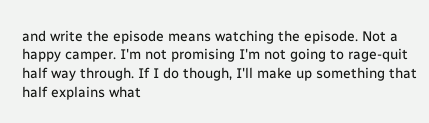and write the episode means watching the episode. Not a happy camper. I'm not promising I'm not going to rage-quit half way through. If I do though, I'll make up something that half explains what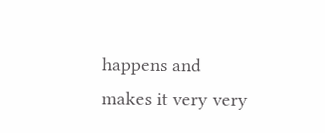happens and makes it very very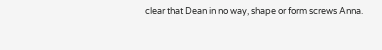clear that Dean in no way, shape or form screws Anna.